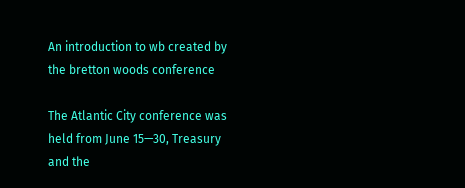An introduction to wb created by the bretton woods conference

The Atlantic City conference was held from June 15—30, Treasury and the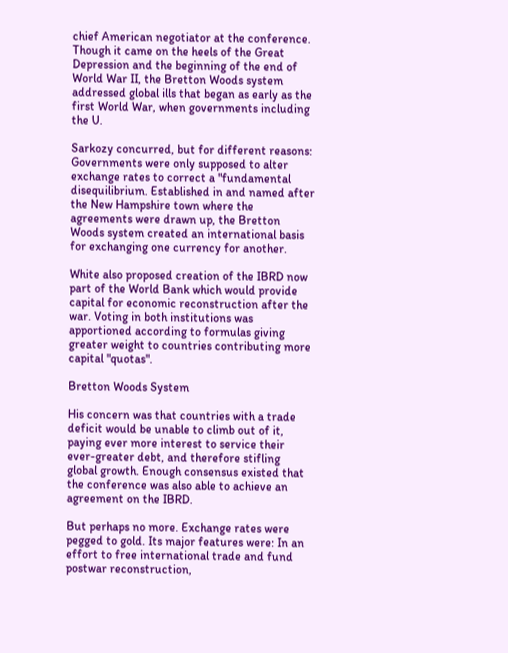chief American negotiator at the conference. Though it came on the heels of the Great Depression and the beginning of the end of World War II, the Bretton Woods system addressed global ills that began as early as the first World War, when governments including the U.

Sarkozy concurred, but for different reasons: Governments were only supposed to alter exchange rates to correct a "fundamental disequilibrium. Established in and named after the New Hampshire town where the agreements were drawn up, the Bretton Woods system created an international basis for exchanging one currency for another.

White also proposed creation of the IBRD now part of the World Bank which would provide capital for economic reconstruction after the war. Voting in both institutions was apportioned according to formulas giving greater weight to countries contributing more capital "quotas".

Bretton Woods System

His concern was that countries with a trade deficit would be unable to climb out of it, paying ever more interest to service their ever-greater debt, and therefore stifling global growth. Enough consensus existed that the conference was also able to achieve an agreement on the IBRD.

But perhaps no more. Exchange rates were pegged to gold. Its major features were: In an effort to free international trade and fund postwar reconstruction,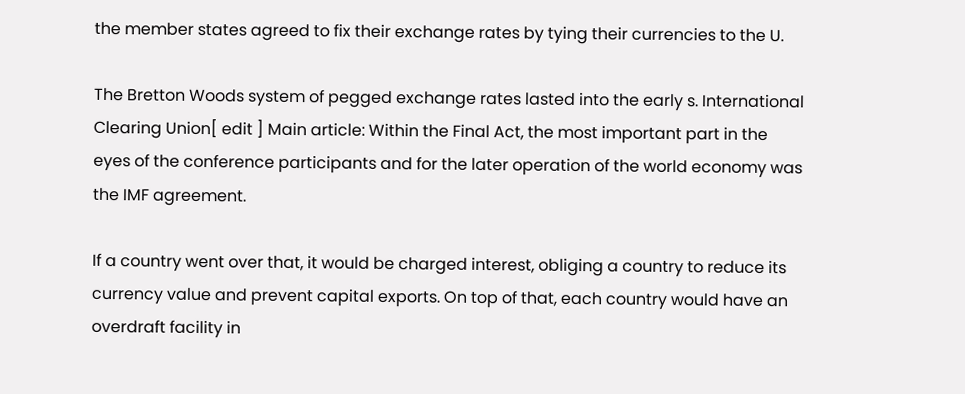the member states agreed to fix their exchange rates by tying their currencies to the U.

The Bretton Woods system of pegged exchange rates lasted into the early s. International Clearing Union[ edit ] Main article: Within the Final Act, the most important part in the eyes of the conference participants and for the later operation of the world economy was the IMF agreement.

If a country went over that, it would be charged interest, obliging a country to reduce its currency value and prevent capital exports. On top of that, each country would have an overdraft facility in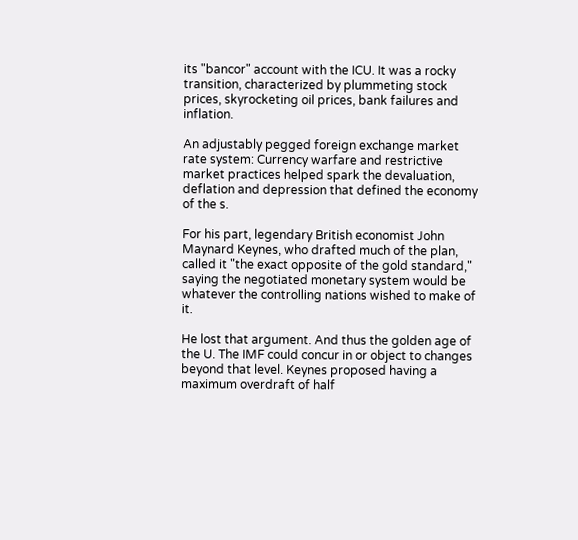its "bancor" account with the ICU. It was a rocky transition, characterized by plummeting stock prices, skyrocketing oil prices, bank failures and inflation.

An adjustably pegged foreign exchange market rate system: Currency warfare and restrictive market practices helped spark the devaluation, deflation and depression that defined the economy of the s.

For his part, legendary British economist John Maynard Keynes, who drafted much of the plan, called it "the exact opposite of the gold standard," saying the negotiated monetary system would be whatever the controlling nations wished to make of it.

He lost that argument. And thus the golden age of the U. The IMF could concur in or object to changes beyond that level. Keynes proposed having a maximum overdraft of half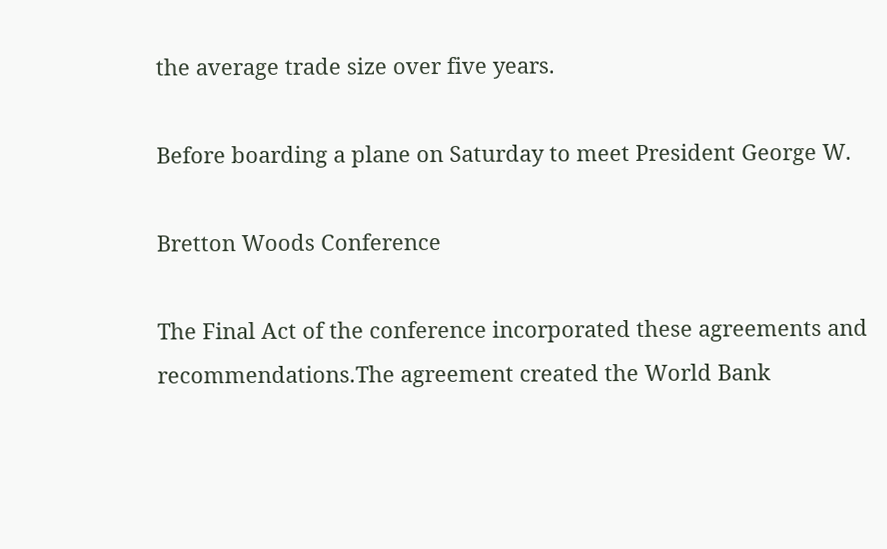the average trade size over five years.

Before boarding a plane on Saturday to meet President George W.

Bretton Woods Conference

The Final Act of the conference incorporated these agreements and recommendations.The agreement created the World Bank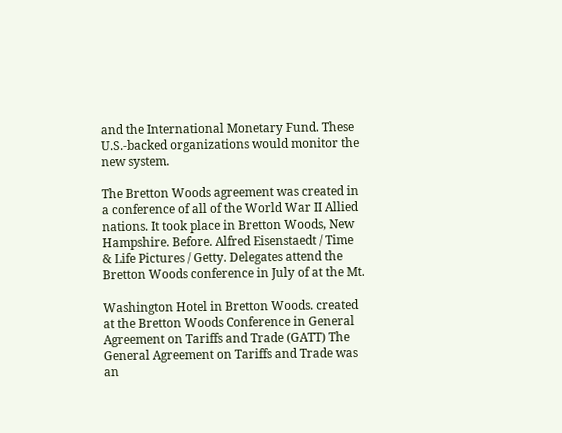and the International Monetary Fund. These U.S.-backed organizations would monitor the new system.

The Bretton Woods agreement was created in a conference of all of the World War II Allied nations. It took place in Bretton Woods, New Hampshire. Before. Alfred Eisenstaedt / Time & Life Pictures / Getty. Delegates attend the Bretton Woods conference in July of at the Mt.

Washington Hotel in Bretton Woods. created at the Bretton Woods Conference in General Agreement on Tariffs and Trade (GATT) The General Agreement on Tariffs and Trade was an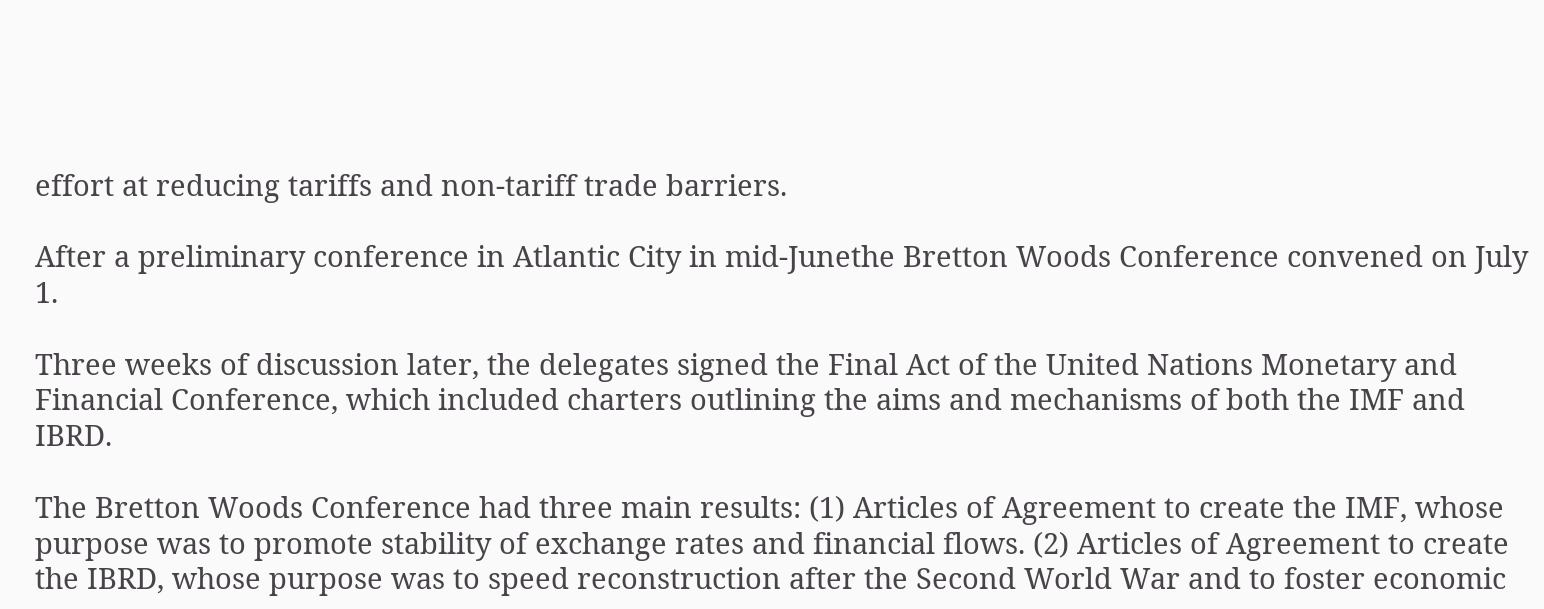effort at reducing tariffs and non-tariff trade barriers.

After a preliminary conference in Atlantic City in mid-Junethe Bretton Woods Conference convened on July 1.

Three weeks of discussion later, the delegates signed the Final Act of the United Nations Monetary and Financial Conference, which included charters outlining the aims and mechanisms of both the IMF and IBRD.

The Bretton Woods Conference had three main results: (1) Articles of Agreement to create the IMF, whose purpose was to promote stability of exchange rates and financial flows. (2) Articles of Agreement to create the IBRD, whose purpose was to speed reconstruction after the Second World War and to foster economic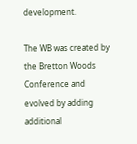development.

The WB was created by the Bretton Woods Conference and evolved by adding additional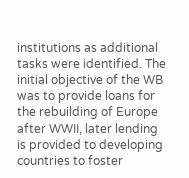institutions as additional tasks were identified. The initial objective of the WB was to provide loans for the rebuilding of Europe after WWII, later lending is provided to developing countries to foster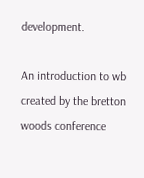development.

An introduction to wb created by the bretton woods conference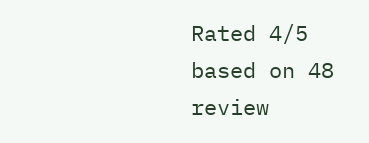Rated 4/5 based on 48 review